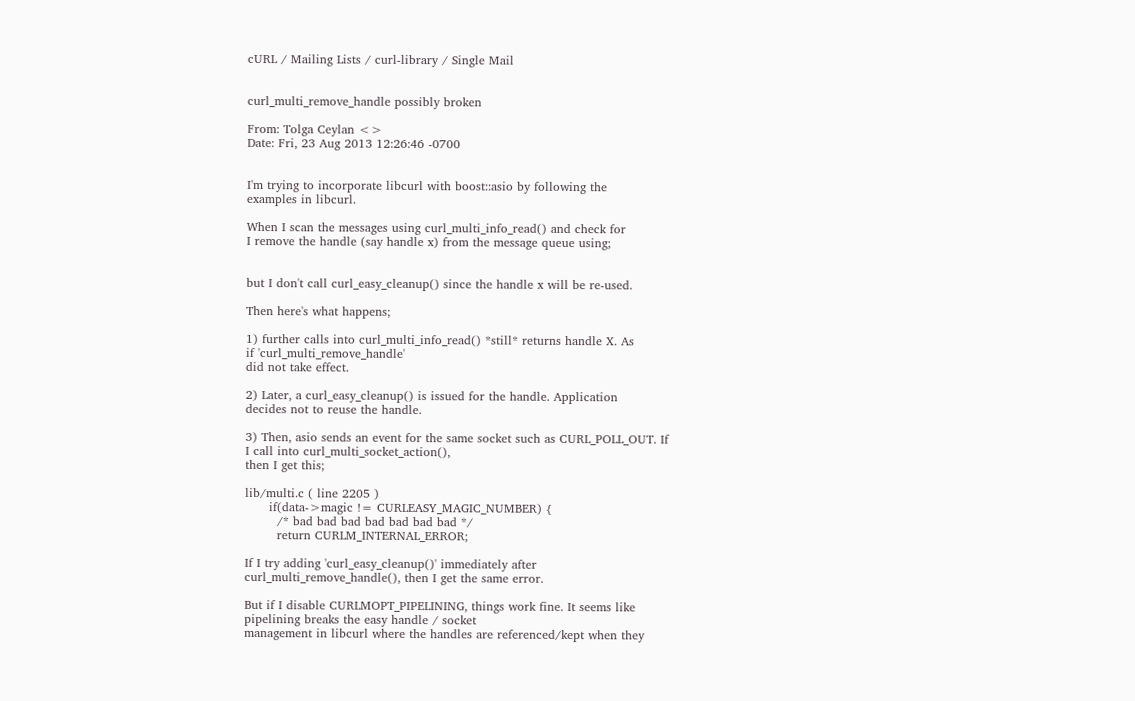cURL / Mailing Lists / curl-library / Single Mail


curl_multi_remove_handle possibly broken

From: Tolga Ceylan <>
Date: Fri, 23 Aug 2013 12:26:46 -0700


I'm trying to incorporate libcurl with boost::asio by following the
examples in libcurl.

When I scan the messages using curl_multi_info_read() and check for
I remove the handle (say handle x) from the message queue using;


but I don't call curl_easy_cleanup() since the handle x will be re-used.

Then here's what happens;

1) further calls into curl_multi_info_read() *still* returns handle X. As
if 'curl_multi_remove_handle'
did not take effect.

2) Later, a curl_easy_cleanup() is issued for the handle. Application
decides not to reuse the handle.

3) Then, asio sends an event for the same socket such as CURL_POLL_OUT. If
I call into curl_multi_socket_action(),
then I get this;

lib/multi.c ( line 2205 )
      if(data->magic != CURLEASY_MAGIC_NUMBER) {
        /* bad bad bad bad bad bad bad */
        return CURLM_INTERNAL_ERROR;

If I try adding 'curl_easy_cleanup()' immediately after
curl_multi_remove_handle(), then I get the same error.

But if I disable CURLMOPT_PIPELINING, things work fine. It seems like
pipelining breaks the easy handle / socket
management in libcurl where the handles are referenced/kept when they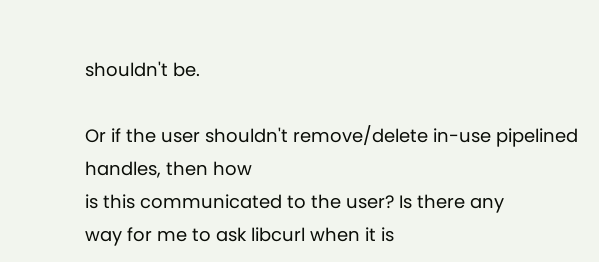shouldn't be.

Or if the user shouldn't remove/delete in-use pipelined handles, then how
is this communicated to the user? Is there any
way for me to ask libcurl when it is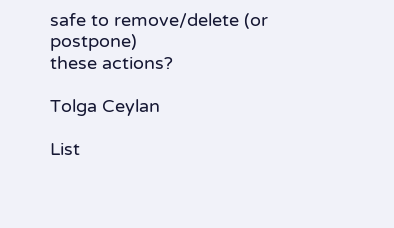safe to remove/delete (or postpone)
these actions?

Tolga Ceylan

List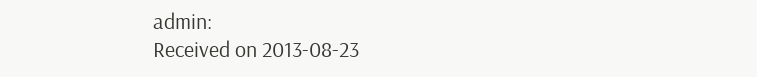admin:
Received on 2013-08-23